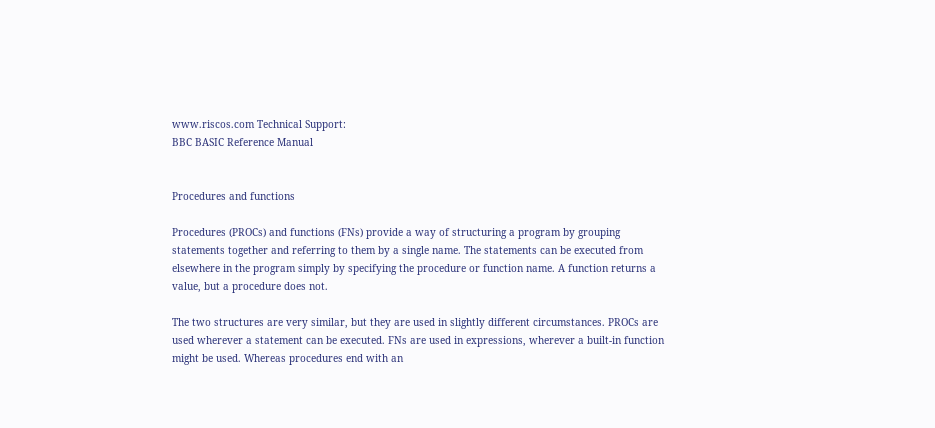www.riscos.com Technical Support:
BBC BASIC Reference Manual


Procedures and functions

Procedures (PROCs) and functions (FNs) provide a way of structuring a program by grouping statements together and referring to them by a single name. The statements can be executed from elsewhere in the program simply by specifying the procedure or function name. A function returns a value, but a procedure does not.

The two structures are very similar, but they are used in slightly different circumstances. PROCs are used wherever a statement can be executed. FNs are used in expressions, wherever a built-in function might be used. Whereas procedures end with an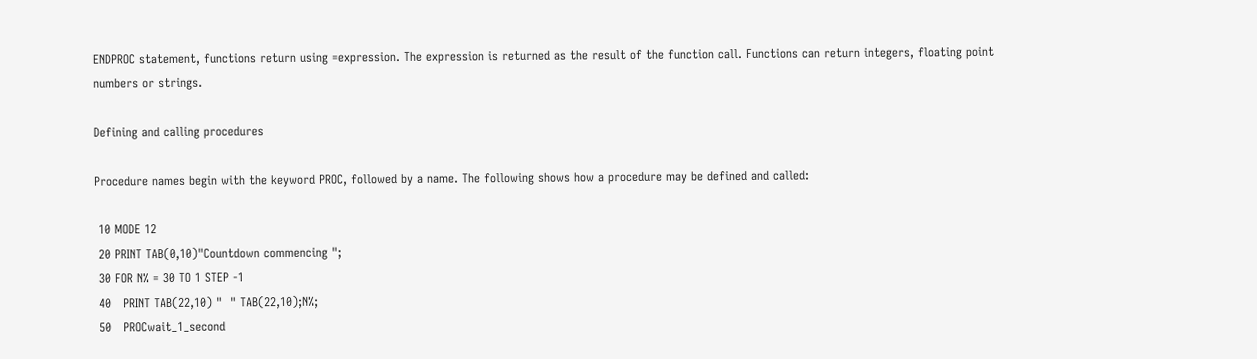ENDPROC statement, functions return using =expression. The expression is returned as the result of the function call. Functions can return integers, floating point numbers or strings.

Defining and calling procedures

Procedure names begin with the keyword PROC, followed by a name. The following shows how a procedure may be defined and called:

 10 MODE 12
 20 PRINT TAB(0,10)"Countdown commencing ";
 30 FOR N% = 30 TO 1 STEP -1
 40   PRINT TAB(22,10) "  " TAB(22,10);N%;
 50   PROCwait_1_second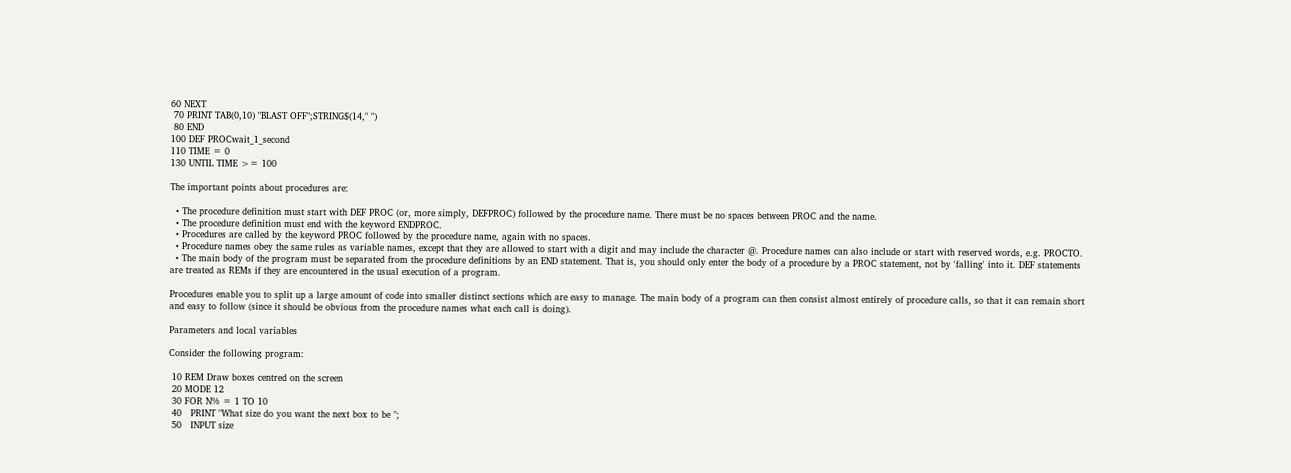60 NEXT
 70 PRINT TAB(0,10) "BLAST OFF";STRING$(14," ")
 80 END
100 DEF PROCwait_1_second
110 TIME = 0
130 UNTIL TIME >= 100

The important points about procedures are:

  • The procedure definition must start with DEF PROC (or, more simply, DEFPROC) followed by the procedure name. There must be no spaces between PROC and the name.
  • The procedure definition must end with the keyword ENDPROC.
  • Procedures are called by the keyword PROC followed by the procedure name, again with no spaces.
  • Procedure names obey the same rules as variable names, except that they are allowed to start with a digit and may include the character @. Procedure names can also include or start with reserved words, e.g. PROCTO.
  • The main body of the program must be separated from the procedure definitions by an END statement. That is, you should only enter the body of a procedure by a PROC statement, not by 'falling' into it. DEF statements are treated as REMs if they are encountered in the usual execution of a program.

Procedures enable you to split up a large amount of code into smaller distinct sections which are easy to manage. The main body of a program can then consist almost entirely of procedure calls, so that it can remain short and easy to follow (since it should be obvious from the procedure names what each call is doing).

Parameters and local variables

Consider the following program:

 10 REM Draw boxes centred on the screen
 20 MODE 12
 30 FOR N% = 1 TO 10
 40   PRINT "What size do you want the next box to be ";
 50   INPUT size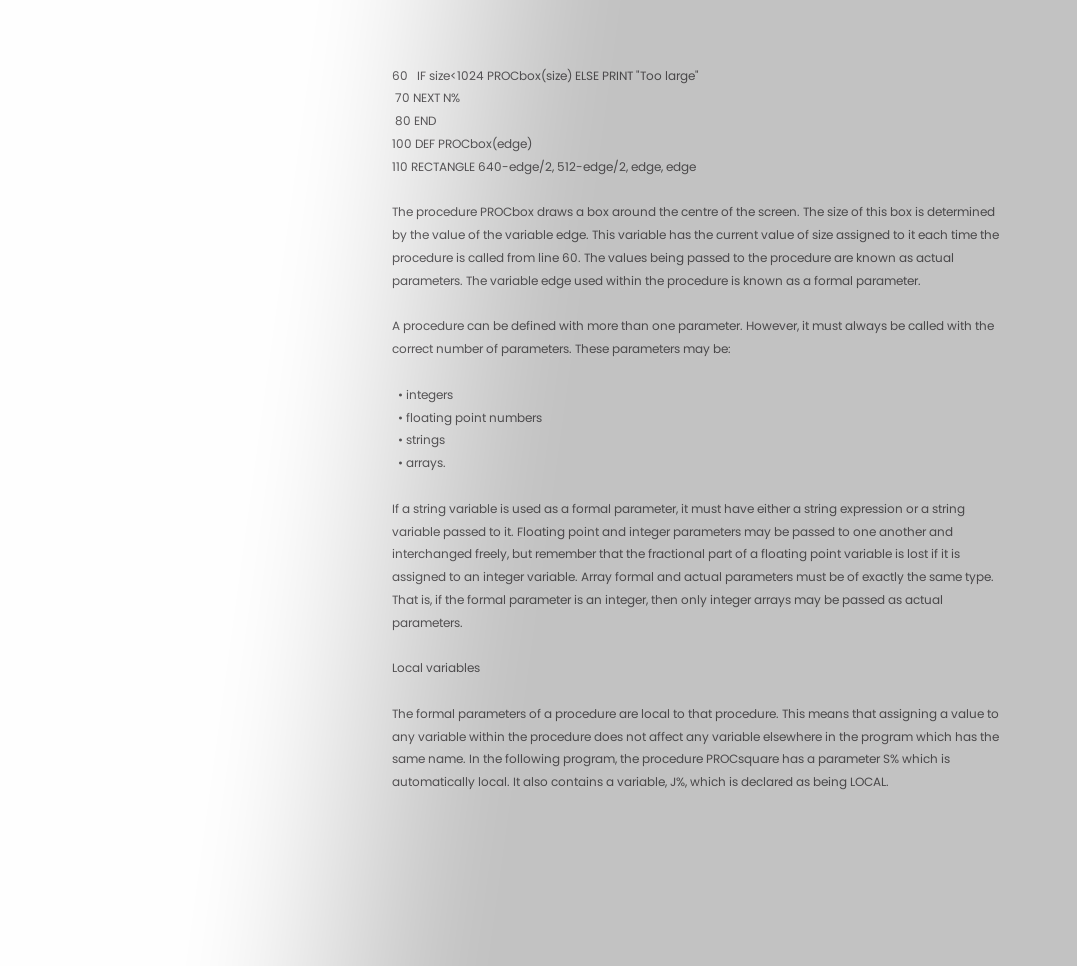60   IF size<1024 PROCbox(size) ELSE PRINT "Too large"
 70 NEXT N%
 80 END
100 DEF PROCbox(edge)
110 RECTANGLE 640-edge/2, 512-edge/2, edge, edge

The procedure PROCbox draws a box around the centre of the screen. The size of this box is determined by the value of the variable edge. This variable has the current value of size assigned to it each time the procedure is called from line 60. The values being passed to the procedure are known as actual parameters. The variable edge used within the procedure is known as a formal parameter.

A procedure can be defined with more than one parameter. However, it must always be called with the correct number of parameters. These parameters may be:

  • integers
  • floating point numbers
  • strings
  • arrays.

If a string variable is used as a formal parameter, it must have either a string expression or a string variable passed to it. Floating point and integer parameters may be passed to one another and interchanged freely, but remember that the fractional part of a floating point variable is lost if it is assigned to an integer variable. Array formal and actual parameters must be of exactly the same type. That is, if the formal parameter is an integer, then only integer arrays may be passed as actual parameters.

Local variables

The formal parameters of a procedure are local to that procedure. This means that assigning a value to any variable within the procedure does not affect any variable elsewhere in the program which has the same name. In the following program, the procedure PROCsquare has a parameter S% which is automatically local. It also contains a variable, J%, which is declared as being LOCAL.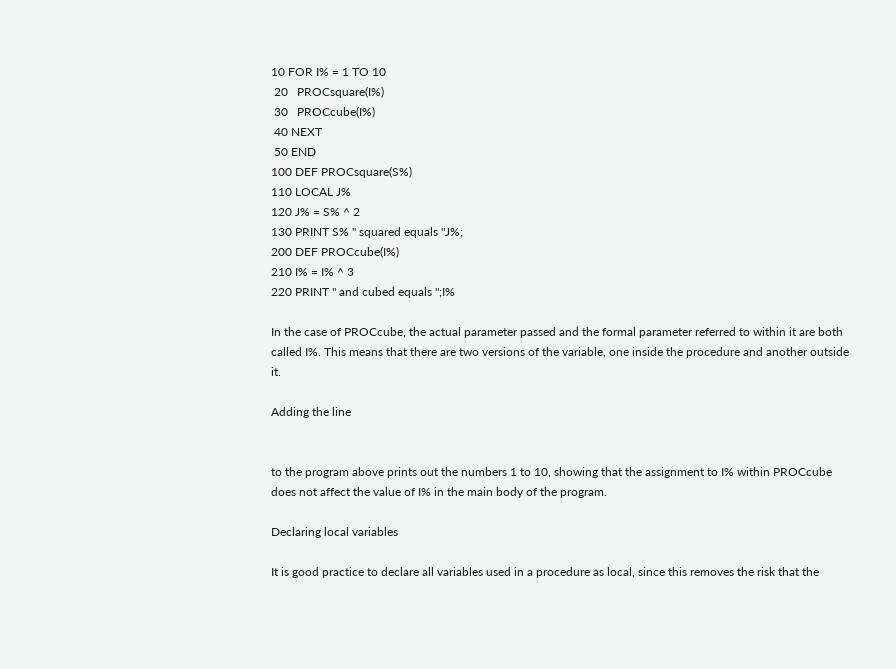10 FOR I% = 1 TO 10
 20   PROCsquare(I%)
 30   PROCcube(I%)
 40 NEXT
 50 END
100 DEF PROCsquare(S%)
110 LOCAL J%
120 J% = S% ^ 2
130 PRINT S% " squared equals "J%;
200 DEF PROCcube(I%)
210 I% = I% ^ 3
220 PRINT " and cubed equals ";I%

In the case of PROCcube, the actual parameter passed and the formal parameter referred to within it are both called I%. This means that there are two versions of the variable, one inside the procedure and another outside it.

Adding the line


to the program above prints out the numbers 1 to 10, showing that the assignment to I% within PROCcube does not affect the value of I% in the main body of the program.

Declaring local variables

It is good practice to declare all variables used in a procedure as local, since this removes the risk that the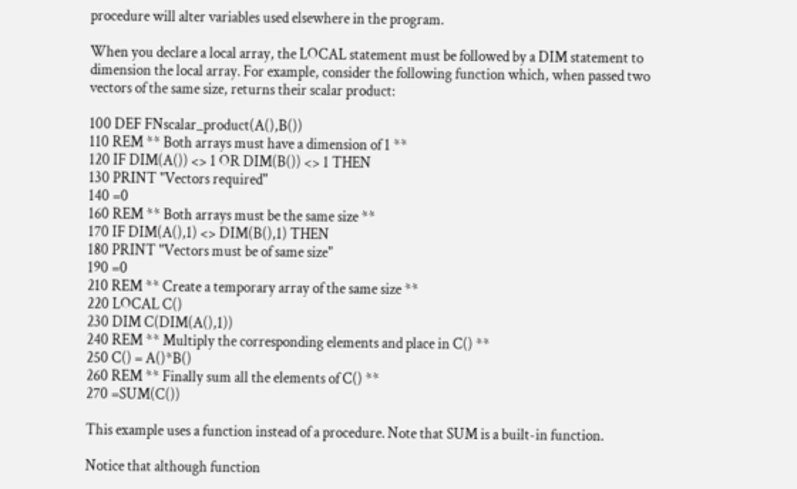procedure will alter variables used elsewhere in the program.

When you declare a local array, the LOCAL statement must be followed by a DIM statement to dimension the local array. For example, consider the following function which, when passed two vectors of the same size, returns their scalar product:

100 DEF FNscalar_product(A(),B())
110 REM ** Both arrays must have a dimension of 1 **
120 IF DIM(A()) <> 1 OR DIM(B()) <> 1 THEN
130 PRINT "Vectors required"
140 =0
160 REM ** Both arrays must be the same size **
170 IF DIM(A(),1) <> DIM(B(),1) THEN
180 PRINT "Vectors must be of same size"
190 =0
210 REM ** Create a temporary array of the same size **
220 LOCAL C()
230 DIM C(DIM(A(),1))
240 REM ** Multiply the corresponding elements and place in C() **
250 C() = A()*B()
260 REM ** Finally sum all the elements of C() **
270 =SUM(C())

This example uses a function instead of a procedure. Note that SUM is a built-in function.

Notice that although function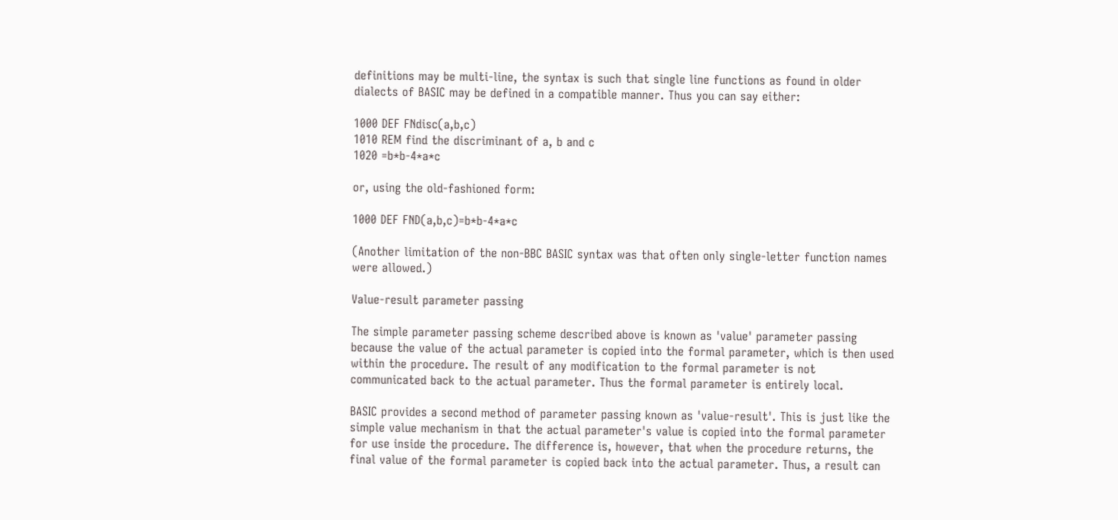definitions may be multi-line, the syntax is such that single line functions as found in older dialects of BASIC may be defined in a compatible manner. Thus you can say either:

1000 DEF FNdisc(a,b,c)
1010 REM find the discriminant of a, b and c
1020 =b*b-4*a*c

or, using the old-fashioned form:

1000 DEF FND(a,b,c)=b*b-4*a*c

(Another limitation of the non-BBC BASIC syntax was that often only single-letter function names were allowed.)

Value-result parameter passing

The simple parameter passing scheme described above is known as 'value' parameter passing because the value of the actual parameter is copied into the formal parameter, which is then used within the procedure. The result of any modification to the formal parameter is not communicated back to the actual parameter. Thus the formal parameter is entirely local.

BASIC provides a second method of parameter passing known as 'value-result'. This is just like the simple value mechanism in that the actual parameter's value is copied into the formal parameter for use inside the procedure. The difference is, however, that when the procedure returns, the final value of the formal parameter is copied back into the actual parameter. Thus, a result can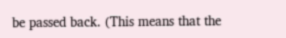be passed back. (This means that the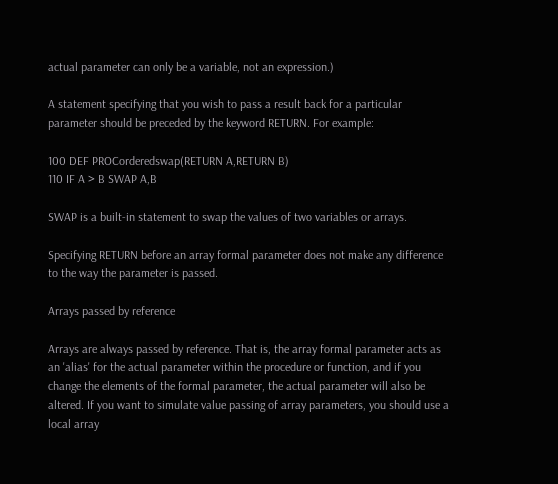actual parameter can only be a variable, not an expression.)

A statement specifying that you wish to pass a result back for a particular parameter should be preceded by the keyword RETURN. For example:

100 DEF PROCorderedswap(RETURN A,RETURN B)
110 IF A > B SWAP A,B

SWAP is a built-in statement to swap the values of two variables or arrays.

Specifying RETURN before an array formal parameter does not make any difference to the way the parameter is passed.

Arrays passed by reference

Arrays are always passed by reference. That is, the array formal parameter acts as an 'alias' for the actual parameter within the procedure or function, and if you change the elements of the formal parameter, the actual parameter will also be altered. If you want to simulate value passing of array parameters, you should use a local array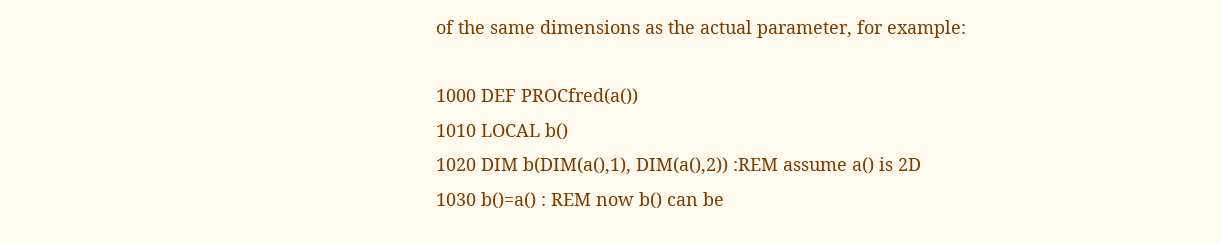of the same dimensions as the actual parameter, for example:

1000 DEF PROCfred(a())
1010 LOCAL b()
1020 DIM b(DIM(a(),1), DIM(a(),2)) :REM assume a() is 2D
1030 b()=a() : REM now b() can be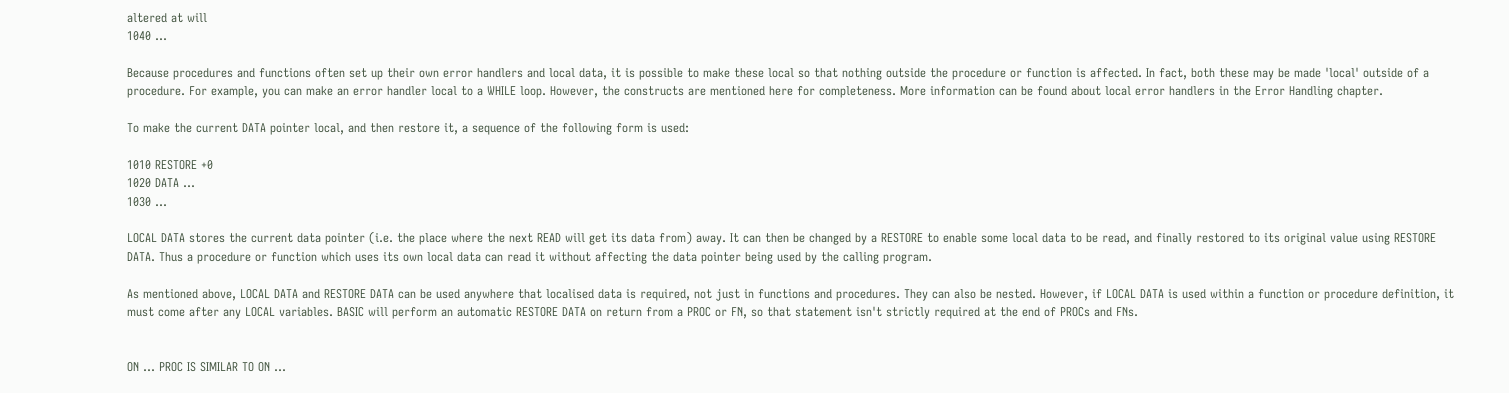altered at will
1040 ...

Because procedures and functions often set up their own error handlers and local data, it is possible to make these local so that nothing outside the procedure or function is affected. In fact, both these may be made 'local' outside of a procedure. For example, you can make an error handler local to a WHILE loop. However, the constructs are mentioned here for completeness. More information can be found about local error handlers in the Error Handling chapter.

To make the current DATA pointer local, and then restore it, a sequence of the following form is used:

1010 RESTORE +0
1020 DATA ...
1030 ...

LOCAL DATA stores the current data pointer (i.e. the place where the next READ will get its data from) away. It can then be changed by a RESTORE to enable some local data to be read, and finally restored to its original value using RESTORE DATA. Thus a procedure or function which uses its own local data can read it without affecting the data pointer being used by the calling program.

As mentioned above, LOCAL DATA and RESTORE DATA can be used anywhere that localised data is required, not just in functions and procedures. They can also be nested. However, if LOCAL DATA is used within a function or procedure definition, it must come after any LOCAL variables. BASIC will perform an automatic RESTORE DATA on return from a PROC or FN, so that statement isn't strictly required at the end of PROCs and FNs.


ON ... PROC IS SIMILAR TO ON ...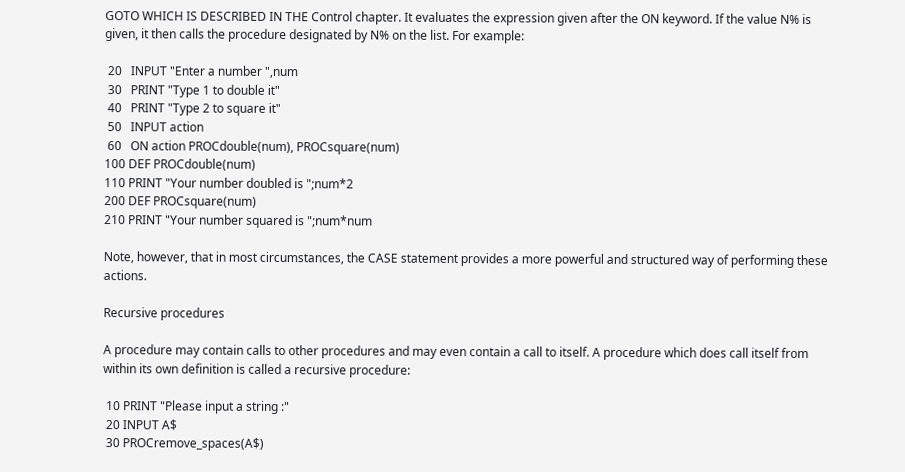GOTO WHICH IS DESCRIBED IN THE Control chapter. It evaluates the expression given after the ON keyword. If the value N% is given, it then calls the procedure designated by N% on the list. For example:

 20   INPUT "Enter a number ",num
 30   PRINT "Type 1 to double it"
 40   PRINT "Type 2 to square it"
 50   INPUT action
 60   ON action PROCdouble(num), PROCsquare(num)
100 DEF PROCdouble(num)
110 PRINT "Your number doubled is ";num*2
200 DEF PROCsquare(num)
210 PRINT "Your number squared is ";num*num

Note, however, that in most circumstances, the CASE statement provides a more powerful and structured way of performing these actions.

Recursive procedures

A procedure may contain calls to other procedures and may even contain a call to itself. A procedure which does call itself from within its own definition is called a recursive procedure:

 10 PRINT "Please input a string :"
 20 INPUT A$
 30 PROCremove_spaces(A$)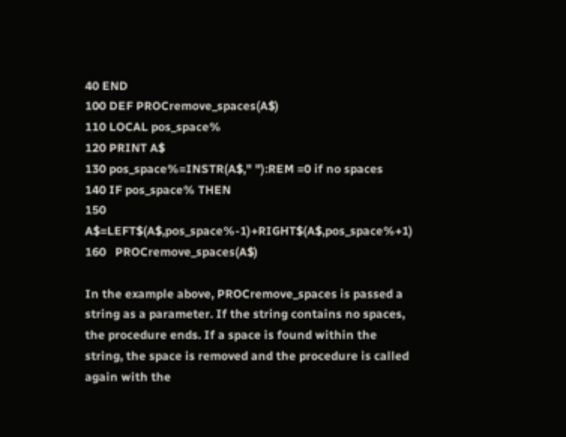40 END
100 DEF PROCremove_spaces(A$)
110 LOCAL pos_space%
120 PRINT A$
130 pos_space%=INSTR(A$," "):REM =0 if no spaces
140 IF pos_space% THEN
150   A$=LEFT$(A$,pos_space%-1)+RIGHT$(A$,pos_space%+1)
160   PROCremove_spaces(A$)

In the example above, PROCremove_spaces is passed a string as a parameter. If the string contains no spaces, the procedure ends. If a space is found within the string, the space is removed and the procedure is called again with the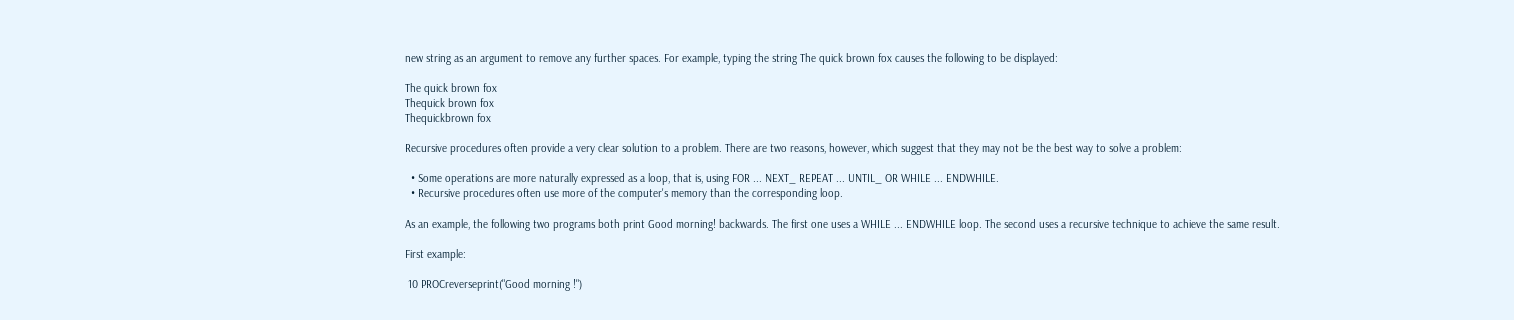new string as an argument to remove any further spaces. For example, typing the string The quick brown fox causes the following to be displayed:

The quick brown fox
Thequick brown fox
Thequickbrown fox

Recursive procedures often provide a very clear solution to a problem. There are two reasons, however, which suggest that they may not be the best way to solve a problem:

  • Some operations are more naturally expressed as a loop, that is, using FOR ... NEXT_ REPEAT ... UNTIL_ OR WHILE ... ENDWHILE.
  • Recursive procedures often use more of the computer's memory than the corresponding loop.

As an example, the following two programs both print Good morning! backwards. The first one uses a WHILE ... ENDWHILE loop. The second uses a recursive technique to achieve the same result.

First example:

 10 PROCreverseprint("Good morning !")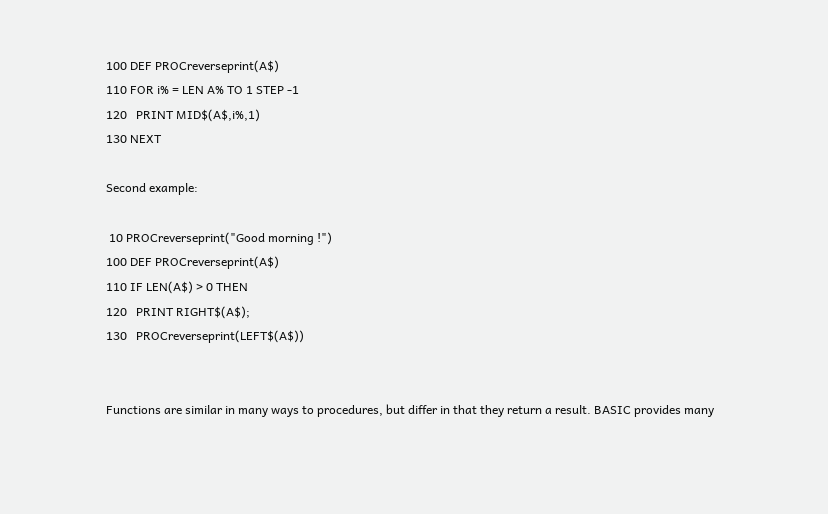100 DEF PROCreverseprint(A$)
110 FOR i% = LEN A% TO 1 STEP -1
120   PRINT MID$(A$,i%,1)
130 NEXT

Second example:

 10 PROCreverseprint("Good morning !")
100 DEF PROCreverseprint(A$)
110 IF LEN(A$) > 0 THEN
120   PRINT RIGHT$(A$);
130   PROCreverseprint(LEFT$(A$))


Functions are similar in many ways to procedures, but differ in that they return a result. BASIC provides many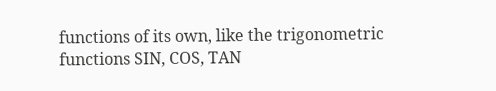functions of its own, like the trigonometric functions SIN, COS, TAN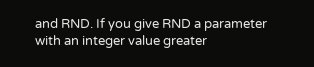and RND. If you give RND a parameter with an integer value greater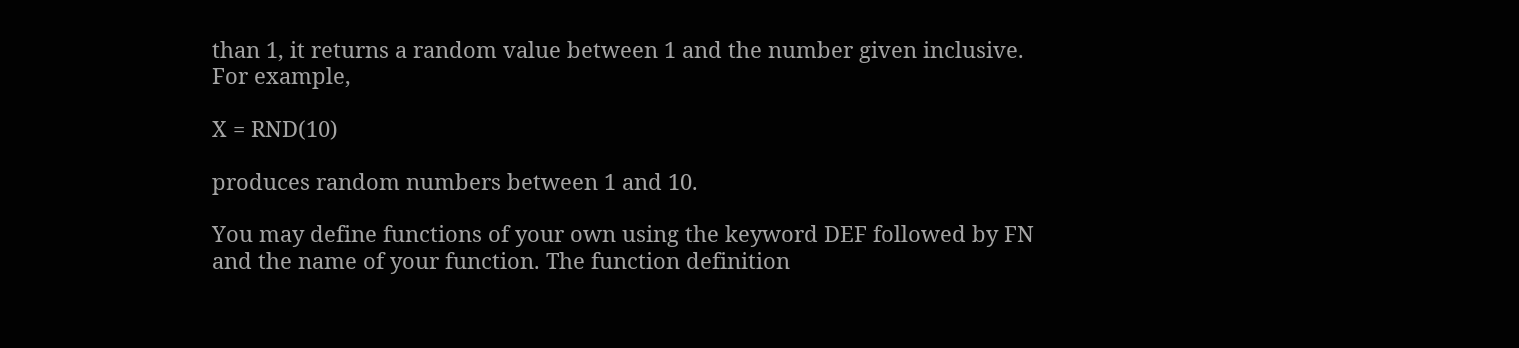than 1, it returns a random value between 1 and the number given inclusive. For example,

X = RND(10)

produces random numbers between 1 and 10.

You may define functions of your own using the keyword DEF followed by FN and the name of your function. The function definition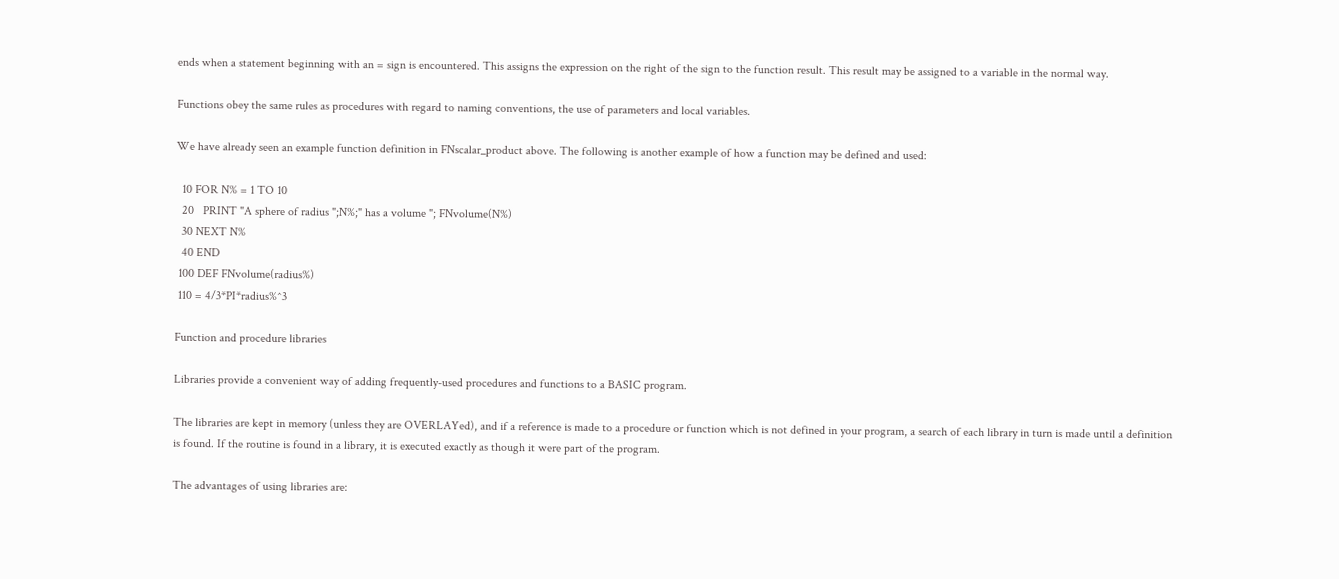ends when a statement beginning with an = sign is encountered. This assigns the expression on the right of the sign to the function result. This result may be assigned to a variable in the normal way.

Functions obey the same rules as procedures with regard to naming conventions, the use of parameters and local variables.

We have already seen an example function definition in FNscalar_product above. The following is another example of how a function may be defined and used:

  10 FOR N% = 1 TO 10
  20   PRINT "A sphere of radius ";N%;" has a volume "; FNvolume(N%)
  30 NEXT N%
  40 END
 100 DEF FNvolume(radius%)
 110 = 4/3*PI*radius%^3

Function and procedure libraries

Libraries provide a convenient way of adding frequently-used procedures and functions to a BASIC program.

The libraries are kept in memory (unless they are OVERLAYed), and if a reference is made to a procedure or function which is not defined in your program, a search of each library in turn is made until a definition is found. If the routine is found in a library, it is executed exactly as though it were part of the program.

The advantages of using libraries are: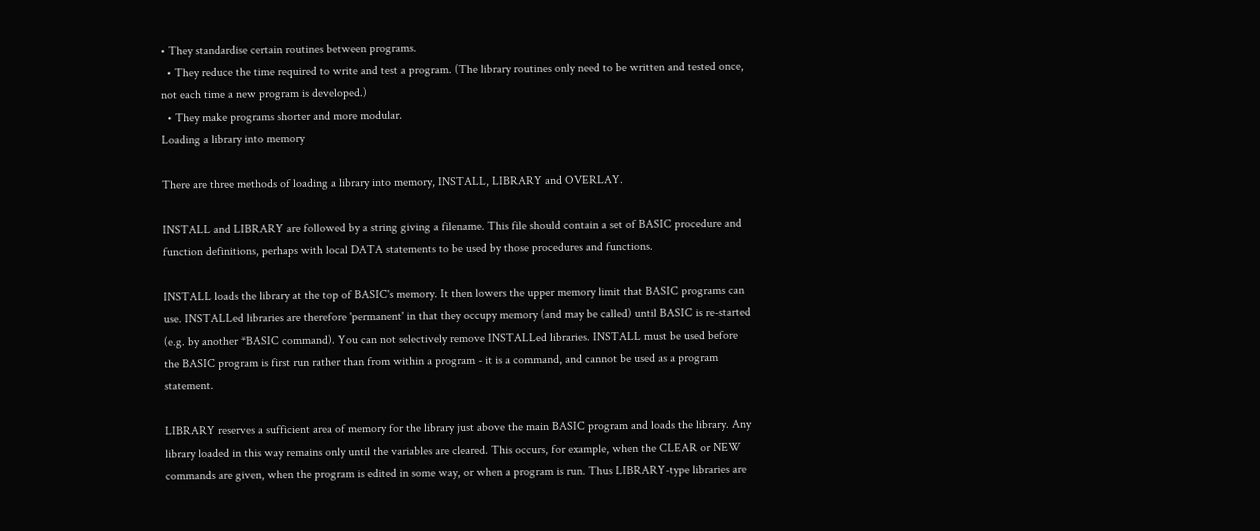• They standardise certain routines between programs.
  • They reduce the time required to write and test a program. (The library routines only need to be written and tested once, not each time a new program is developed.)
  • They make programs shorter and more modular.
Loading a library into memory

There are three methods of loading a library into memory, INSTALL, LIBRARY and OVERLAY.

INSTALL and LIBRARY are followed by a string giving a filename. This file should contain a set of BASIC procedure and function definitions, perhaps with local DATA statements to be used by those procedures and functions.

INSTALL loads the library at the top of BASIC's memory. It then lowers the upper memory limit that BASIC programs can use. INSTALLed libraries are therefore 'permanent' in that they occupy memory (and may be called) until BASIC is re-started (e.g. by another *BASIC command). You can not selectively remove INSTALLed libraries. INSTALL must be used before the BASIC program is first run rather than from within a program - it is a command, and cannot be used as a program statement.

LIBRARY reserves a sufficient area of memory for the library just above the main BASIC program and loads the library. Any library loaded in this way remains only until the variables are cleared. This occurs, for example, when the CLEAR or NEW commands are given, when the program is edited in some way, or when a program is run. Thus LIBRARY-type libraries are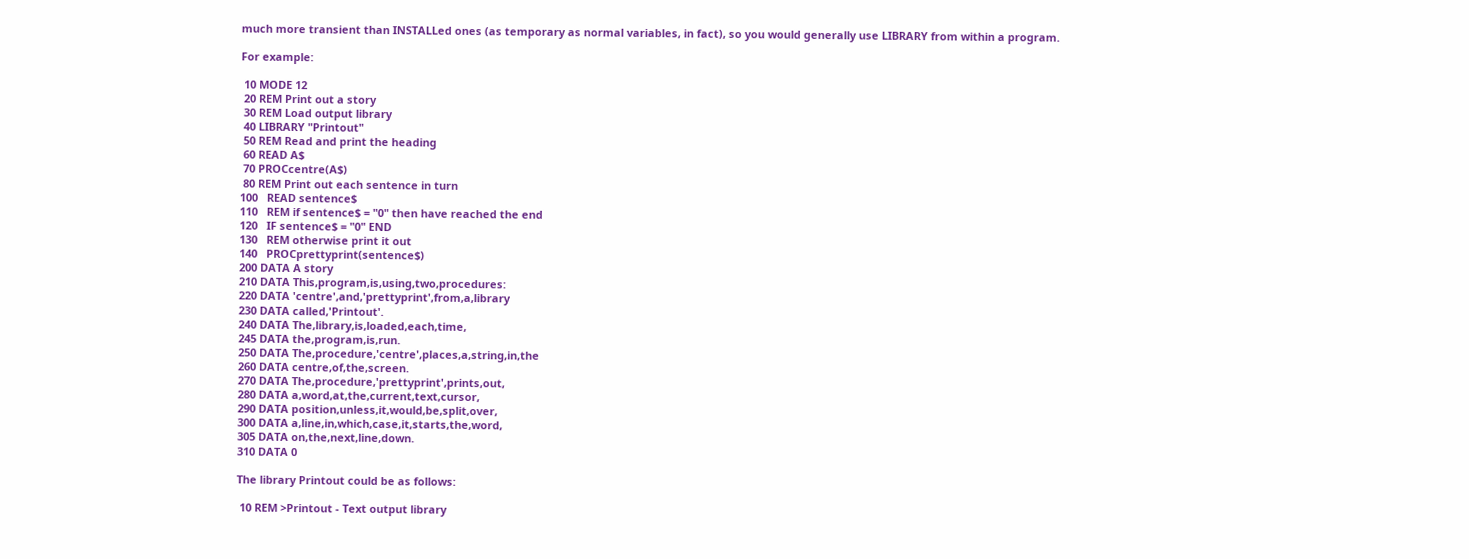much more transient than INSTALLed ones (as temporary as normal variables, in fact), so you would generally use LIBRARY from within a program.

For example:

 10 MODE 12
 20 REM Print out a story
 30 REM Load output library
 40 LIBRARY "Printout"
 50 REM Read and print the heading
 60 READ A$
 70 PROCcentre(A$)
 80 REM Print out each sentence in turn
100   READ sentence$
110   REM if sentence$ = "0" then have reached the end
120   IF sentence$ = "0" END
130   REM otherwise print it out
140   PROCprettyprint(sentence$)
200 DATA A story
210 DATA This,program,is,using,two,procedures:
220 DATA 'centre',and,'prettyprint',from,a,library
230 DATA called,'Printout'.
240 DATA The,library,is,loaded,each,time,
245 DATA the,program,is,run.
250 DATA The,procedure,'centre',places,a,string,in,the
260 DATA centre,of,the,screen.
270 DATA The,procedure,'prettyprint',prints,out,
280 DATA a,word,at,the,current,text,cursor,
290 DATA position,unless,it,would,be,split,over,
300 DATA a,line,in,which,case,it,starts,the,word,
305 DATA on,the,next,line,down.
310 DATA 0

The library Printout could be as follows:

 10 REM >Printout - Text output library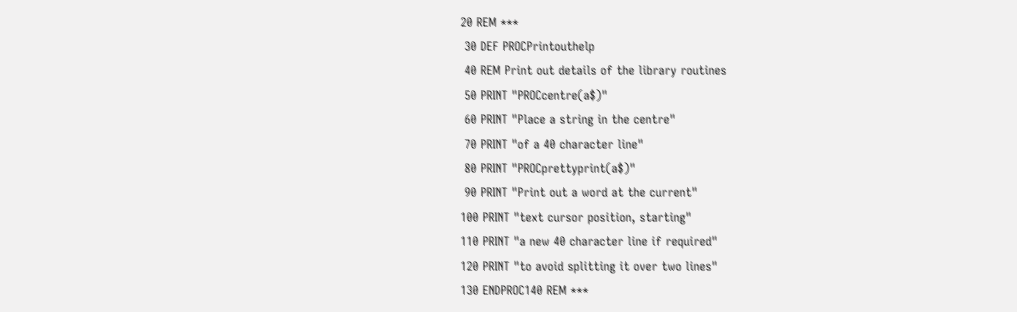20 REM ***
 30 DEF PROCPrintouthelp
 40 REM Print out details of the library routines
 50 PRINT "PROCcentre(a$)"
 60 PRINT "Place a string in the centre"
 70 PRINT "of a 40 character line"
 80 PRINT "PROCprettyprint(a$)"
 90 PRINT "Print out a word at the current"
100 PRINT "text cursor position, starting"
110 PRINT "a new 40 character line if required"
120 PRINT "to avoid splitting it over two lines"
130 ENDPROC140 REM ***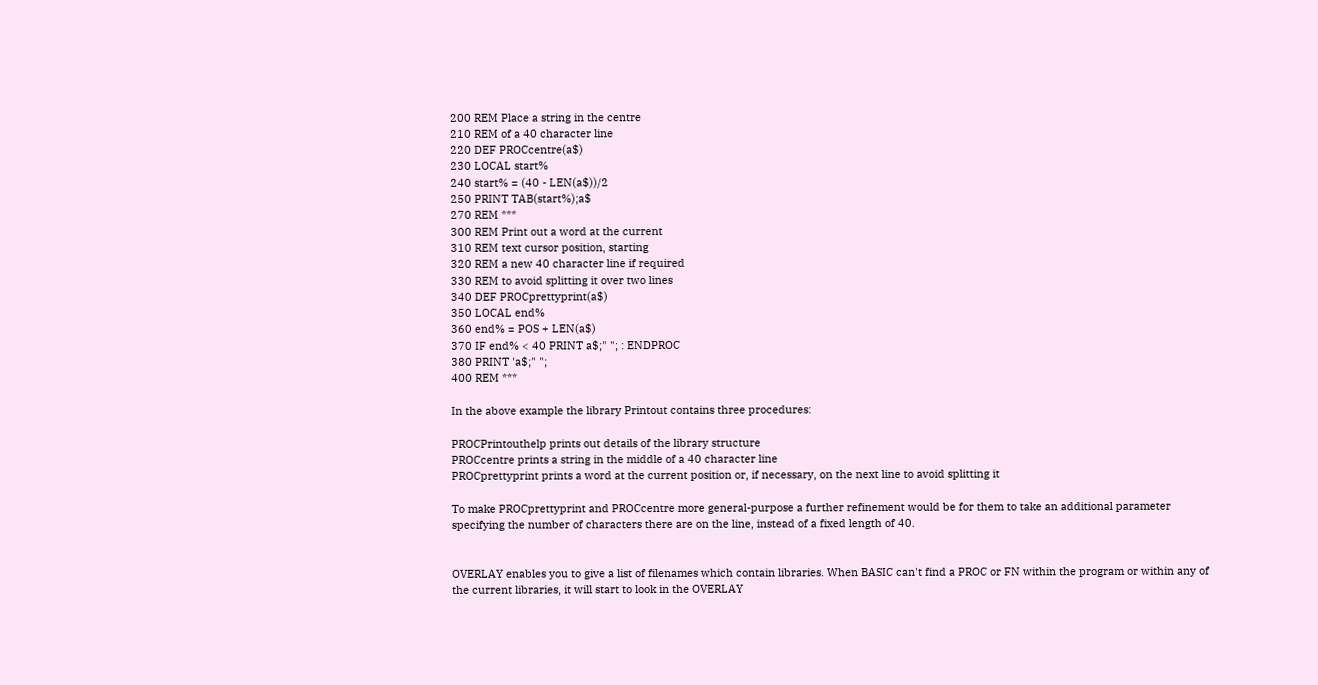200 REM Place a string in the centre
210 REM of a 40 character line
220 DEF PROCcentre(a$)
230 LOCAL start%
240 start% = (40 - LEN(a$))/2
250 PRINT TAB(start%);a$
270 REM ***
300 REM Print out a word at the current
310 REM text cursor position, starting
320 REM a new 40 character line if required
330 REM to avoid splitting it over two lines
340 DEF PROCprettyprint(a$)
350 LOCAL end%
360 end% = POS + LEN(a$)
370 IF end% < 40 PRINT a$;" "; : ENDPROC
380 PRINT 'a$;" ";
400 REM ***

In the above example the library Printout contains three procedures:

PROCPrintouthelp prints out details of the library structure
PROCcentre prints a string in the middle of a 40 character line
PROCprettyprint prints a word at the current position or, if necessary, on the next line to avoid splitting it

To make PROCprettyprint and PROCcentre more general-purpose a further refinement would be for them to take an additional parameter specifying the number of characters there are on the line, instead of a fixed length of 40.


OVERLAY enables you to give a list of filenames which contain libraries. When BASIC can't find a PROC or FN within the program or within any of the current libraries, it will start to look in the OVERLAY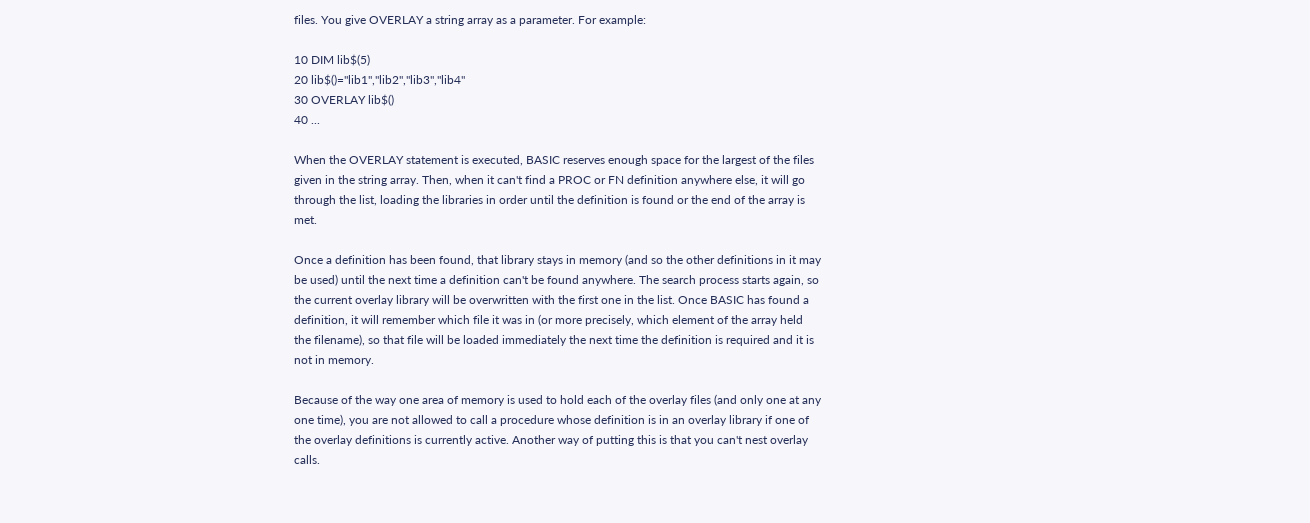files. You give OVERLAY a string array as a parameter. For example:

10 DIM lib$(5)
20 lib$()="lib1","lib2","lib3","lib4"
30 OVERLAY lib$()
40 ...

When the OVERLAY statement is executed, BASIC reserves enough space for the largest of the files given in the string array. Then, when it can't find a PROC or FN definition anywhere else, it will go through the list, loading the libraries in order until the definition is found or the end of the array is met.

Once a definition has been found, that library stays in memory (and so the other definitions in it may be used) until the next time a definition can't be found anywhere. The search process starts again, so the current overlay library will be overwritten with the first one in the list. Once BASIC has found a definition, it will remember which file it was in (or more precisely, which element of the array held the filename), so that file will be loaded immediately the next time the definition is required and it is not in memory.

Because of the way one area of memory is used to hold each of the overlay files (and only one at any one time), you are not allowed to call a procedure whose definition is in an overlay library if one of the overlay definitions is currently active. Another way of putting this is that you can't nest overlay calls.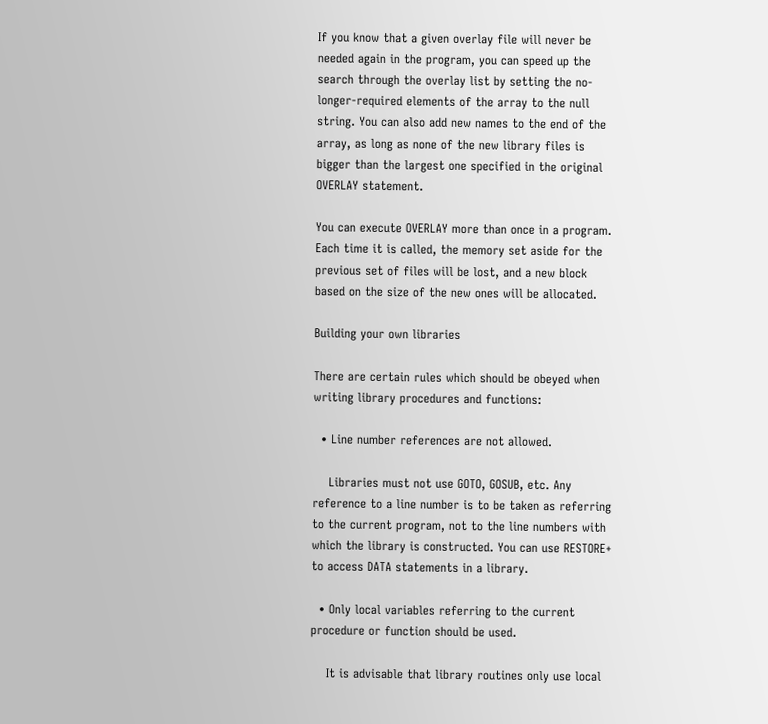If you know that a given overlay file will never be needed again in the program, you can speed up the search through the overlay list by setting the no-longer-required elements of the array to the null string. You can also add new names to the end of the array, as long as none of the new library files is bigger than the largest one specified in the original OVERLAY statement.

You can execute OVERLAY more than once in a program. Each time it is called, the memory set aside for the previous set of files will be lost, and a new block based on the size of the new ones will be allocated.

Building your own libraries

There are certain rules which should be obeyed when writing library procedures and functions:

  • Line number references are not allowed.

    Libraries must not use GOTO, GOSUB, etc. Any reference to a line number is to be taken as referring to the current program, not to the line numbers with which the library is constructed. You can use RESTORE+ to access DATA statements in a library.

  • Only local variables referring to the current procedure or function should be used.

    It is advisable that library routines only use local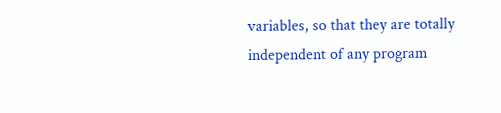variables, so that they are totally independent of any program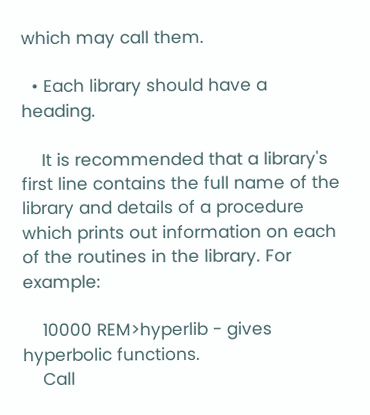which may call them.

  • Each library should have a heading.

    It is recommended that a library's first line contains the full name of the library and details of a procedure which prints out information on each of the routines in the library. For example:

    10000 REM>hyperlib - gives hyperbolic functions.
    Call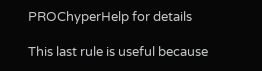PROChyperHelp for details

This last rule is useful because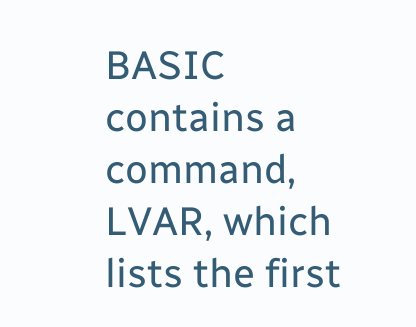BASIC contains a command, LVAR, which lists the first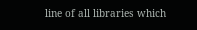line of all libraries which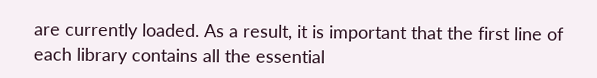are currently loaded. As a result, it is important that the first line of each library contains all the essential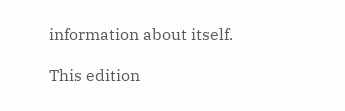information about itself.

This edition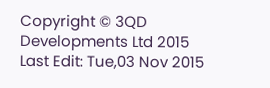Copyright © 3QD Developments Ltd 2015
Last Edit: Tue,03 Nov 2015